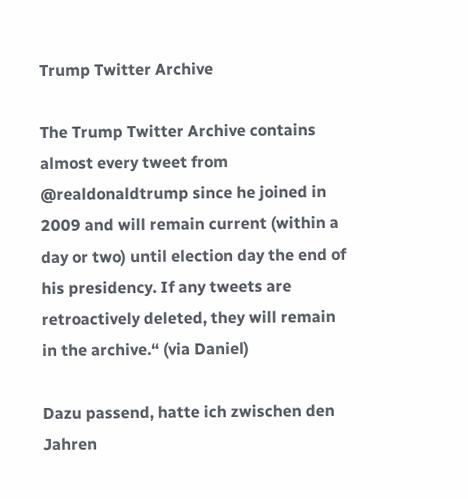Trump Twitter Archive

The Trump Twitter Archive contains almost every tweet from @realdonaldtrump since he joined in 2009 and will remain current (within a day or two) until election day the end of his presidency. If any tweets are retroactively deleted, they will remain in the archive.“ (via Daniel)

Dazu passend, hatte ich zwischen den Jahren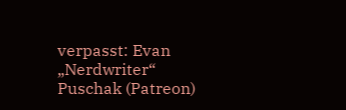verpasst: Evan „Nerdwriter“ Puschak (Patreon)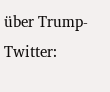über Trump-Twitter: